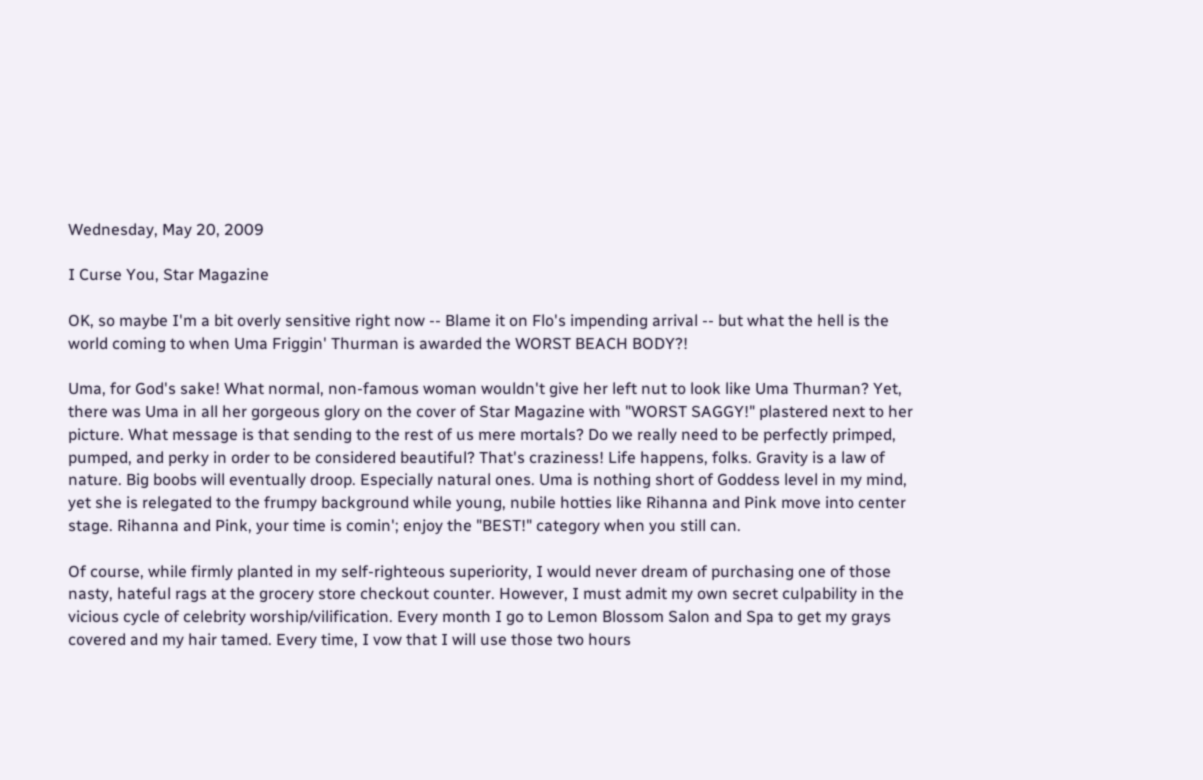Wednesday, May 20, 2009

I Curse You, Star Magazine

OK, so maybe I'm a bit overly sensitive right now -- Blame it on Flo's impending arrival -- but what the hell is the world coming to when Uma Friggin' Thurman is awarded the WORST BEACH BODY?!

Uma, for God's sake! What normal, non-famous woman wouldn't give her left nut to look like Uma Thurman? Yet, there was Uma in all her gorgeous glory on the cover of Star Magazine with "WORST SAGGY!" plastered next to her picture. What message is that sending to the rest of us mere mortals? Do we really need to be perfectly primped, pumped, and perky in order to be considered beautiful? That's craziness! Life happens, folks. Gravity is a law of nature. Big boobs will eventually droop. Especially natural ones. Uma is nothing short of Goddess level in my mind, yet she is relegated to the frumpy background while young, nubile hotties like Rihanna and Pink move into center stage. Rihanna and Pink, your time is comin'; enjoy the "BEST!" category when you still can.

Of course, while firmly planted in my self-righteous superiority, I would never dream of purchasing one of those nasty, hateful rags at the grocery store checkout counter. However, I must admit my own secret culpability in the vicious cycle of celebrity worship/vilification. Every month I go to Lemon Blossom Salon and Spa to get my grays covered and my hair tamed. Every time, I vow that I will use those two hours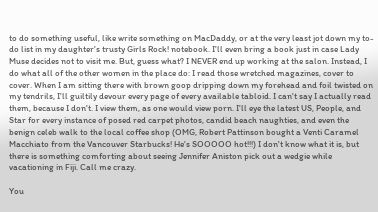to do something useful, like write something on MacDaddy, or at the very least jot down my to-do list in my daughter's trusty Girls Rock! notebook. I'll even bring a book just in case Lady Muse decides not to visit me. But, guess what? I NEVER end up working at the salon. Instead, I do what all of the other women in the place do: I read those wretched magazines, cover to cover. When I am sitting there with brown goop dripping down my forehead and foil twisted on my tendrils, I'll guiltily devour every page of every available tabloid. I can't say I actually read them, because I don't. I view them, as one would view porn. I'll eye the latest US, People, and Star for every instance of posed red carpet photos, candid beach naughties, and even the benign celeb walk to the local coffee shop (OMG, Robert Pattinson bought a Venti Caramel Macchiato from the Vancouver Starbucks! He's SOOOOO hot!!!) I don't know what it is, but there is something comforting about seeing Jennifer Aniston pick out a wedgie while vacationing in Fiji. Call me crazy.

You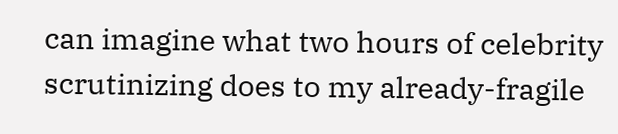can imagine what two hours of celebrity scrutinizing does to my already-fragile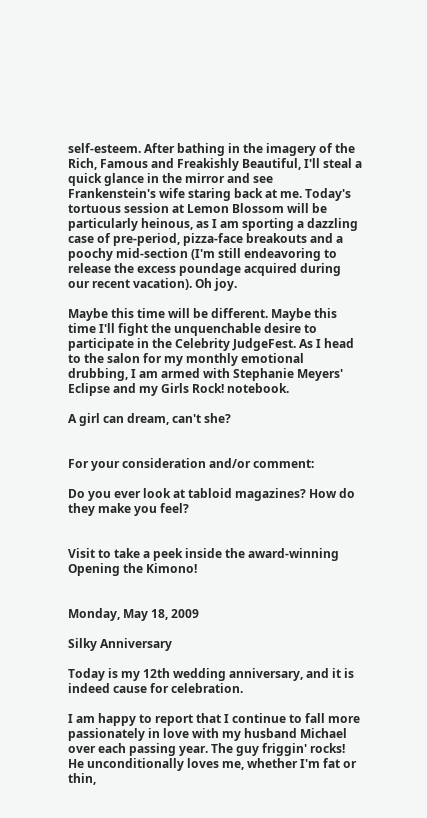self-esteem. After bathing in the imagery of the Rich, Famous and Freakishly Beautiful, I'll steal a quick glance in the mirror and see Frankenstein's wife staring back at me. Today's tortuous session at Lemon Blossom will be particularly heinous, as I am sporting a dazzling case of pre-period, pizza-face breakouts and a poochy mid-section (I'm still endeavoring to release the excess poundage acquired during our recent vacation). Oh joy.

Maybe this time will be different. Maybe this time I'll fight the unquenchable desire to participate in the Celebrity JudgeFest. As I head to the salon for my monthly emotional drubbing, I am armed with Stephanie Meyers' Eclipse and my Girls Rock! notebook.

A girl can dream, can't she?


For your consideration and/or comment:

Do you ever look at tabloid magazines? How do they make you feel?


Visit to take a peek inside the award-winning Opening the Kimono!


Monday, May 18, 2009

Silky Anniversary

Today is my 12th wedding anniversary, and it is indeed cause for celebration.

I am happy to report that I continue to fall more passionately in love with my husband Michael over each passing year. The guy friggin' rocks! He unconditionally loves me, whether I'm fat or thin,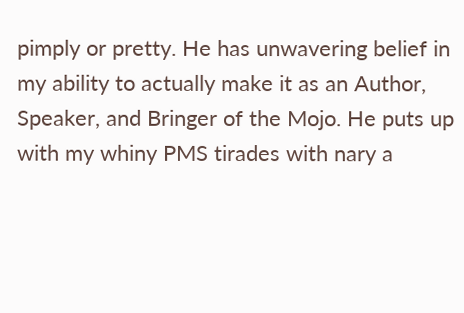pimply or pretty. He has unwavering belief in my ability to actually make it as an Author, Speaker, and Bringer of the Mojo. He puts up with my whiny PMS tirades with nary a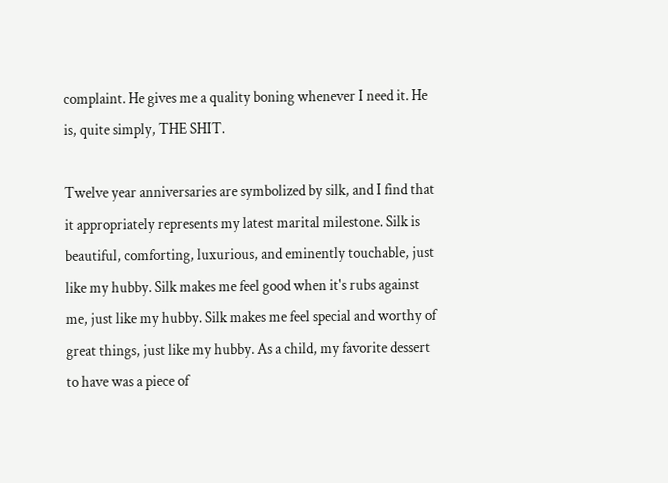complaint. He gives me a quality boning whenever I need it. He is, quite simply, THE SHIT.

Twelve year anniversaries are symbolized by silk, and I find that it appropriately represents my latest marital milestone. Silk is beautiful, comforting, luxurious, and eminently touchable, just like my hubby. Silk makes me feel good when it's rubs against me, just like my hubby. Silk makes me feel special and worthy of great things, just like my hubby. As a child, my favorite dessert to have was a piece of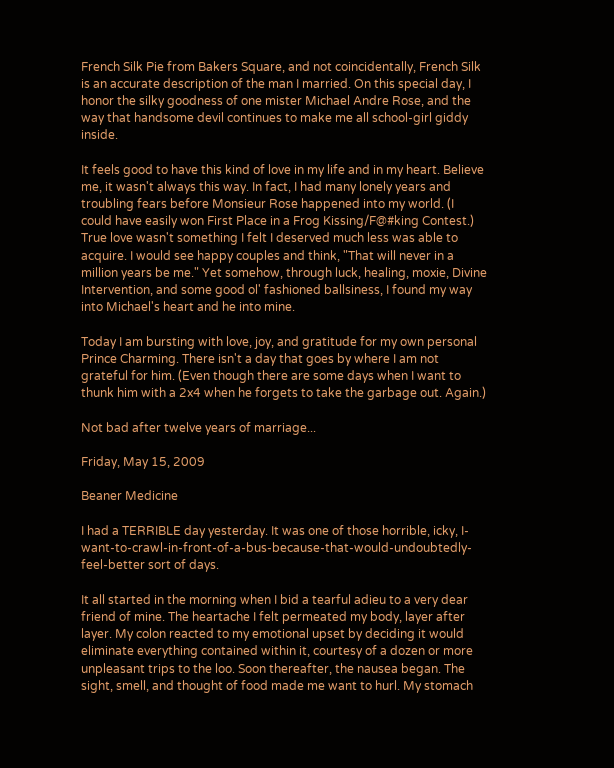French Silk Pie from Bakers Square, and not coincidentally, French Silk is an accurate description of the man I married. On this special day, I honor the silky goodness of one mister Michael Andre Rose, and the way that handsome devil continues to make me all school-girl giddy inside.

It feels good to have this kind of love in my life and in my heart. Believe me, it wasn't always this way. In fact, I had many lonely years and troubling fears before Monsieur Rose happened into my world. (I could have easily won First Place in a Frog Kissing/F@#king Contest.) True love wasn't something I felt I deserved much less was able to acquire. I would see happy couples and think, "That will never in a million years be me." Yet somehow, through luck, healing, moxie, Divine Intervention, and some good ol' fashioned ballsiness, I found my way into Michael's heart and he into mine.

Today I am bursting with love, joy, and gratitude for my own personal Prince Charming. There isn't a day that goes by where I am not grateful for him. (Even though there are some days when I want to thunk him with a 2x4 when he forgets to take the garbage out. Again.)

Not bad after twelve years of marriage...

Friday, May 15, 2009

Beaner Medicine

I had a TERRIBLE day yesterday. It was one of those horrible, icky, I-want-to-crawl-in-front-of-a-bus-because-that-would-undoubtedly-feel-better sort of days.

It all started in the morning when I bid a tearful adieu to a very dear friend of mine. The heartache I felt permeated my body, layer after layer. My colon reacted to my emotional upset by deciding it would eliminate everything contained within it, courtesy of a dozen or more unpleasant trips to the loo. Soon thereafter, the nausea began. The sight, smell, and thought of food made me want to hurl. My stomach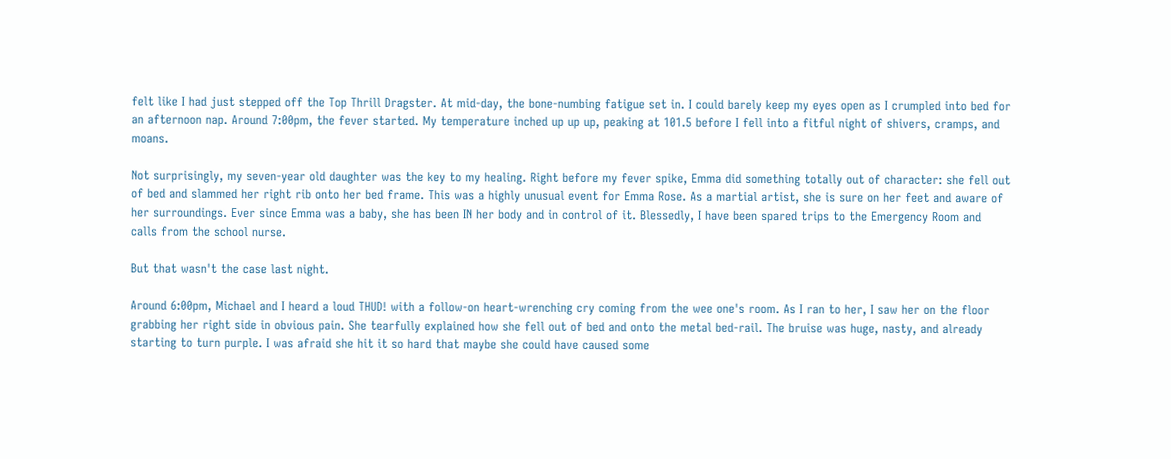felt like I had just stepped off the Top Thrill Dragster. At mid-day, the bone-numbing fatigue set in. I could barely keep my eyes open as I crumpled into bed for an afternoon nap. Around 7:00pm, the fever started. My temperature inched up up up, peaking at 101.5 before I fell into a fitful night of shivers, cramps, and moans.

Not surprisingly, my seven-year old daughter was the key to my healing. Right before my fever spike, Emma did something totally out of character: she fell out of bed and slammed her right rib onto her bed frame. This was a highly unusual event for Emma Rose. As a martial artist, she is sure on her feet and aware of her surroundings. Ever since Emma was a baby, she has been IN her body and in control of it. Blessedly, I have been spared trips to the Emergency Room and calls from the school nurse.

But that wasn't the case last night.

Around 6:00pm, Michael and I heard a loud THUD! with a follow-on heart-wrenching cry coming from the wee one's room. As I ran to her, I saw her on the floor grabbing her right side in obvious pain. She tearfully explained how she fell out of bed and onto the metal bed-rail. The bruise was huge, nasty, and already starting to turn purple. I was afraid she hit it so hard that maybe she could have caused some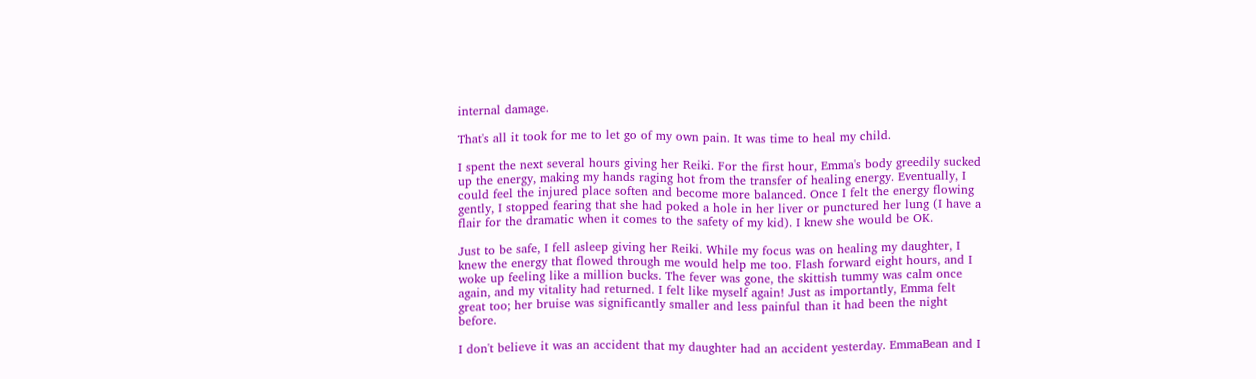internal damage.

That's all it took for me to let go of my own pain. It was time to heal my child.

I spent the next several hours giving her Reiki. For the first hour, Emma's body greedily sucked up the energy, making my hands raging hot from the transfer of healing energy. Eventually, I could feel the injured place soften and become more balanced. Once I felt the energy flowing gently, I stopped fearing that she had poked a hole in her liver or punctured her lung (I have a flair for the dramatic when it comes to the safety of my kid). I knew she would be OK.

Just to be safe, I fell asleep giving her Reiki. While my focus was on healing my daughter, I knew the energy that flowed through me would help me too. Flash forward eight hours, and I woke up feeling like a million bucks. The fever was gone, the skittish tummy was calm once again, and my vitality had returned. I felt like myself again! Just as importantly, Emma felt great too; her bruise was significantly smaller and less painful than it had been the night before.

I don't believe it was an accident that my daughter had an accident yesterday. EmmaBean and I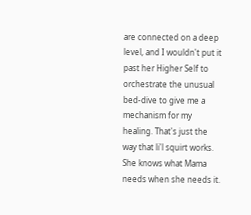are connected on a deep level, and I wouldn't put it past her Higher Self to orchestrate the unusual bed-dive to give me a mechanism for my healing. That's just the way that li'l squirt works. She knows what Mama needs when she needs it.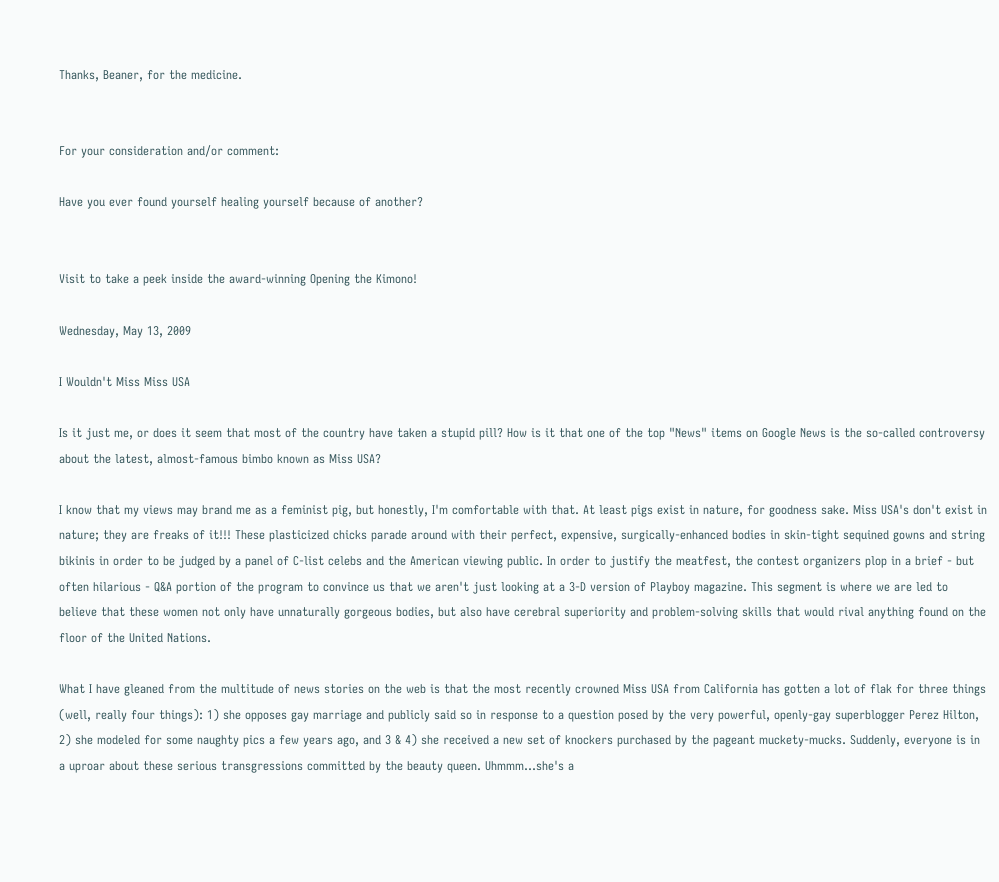Thanks, Beaner, for the medicine.


For your consideration and/or comment:

Have you ever found yourself healing yourself because of another?


Visit to take a peek inside the award-winning Opening the Kimono!

Wednesday, May 13, 2009

I Wouldn't Miss Miss USA

Is it just me, or does it seem that most of the country have taken a stupid pill? How is it that one of the top "News" items on Google News is the so-called controversy about the latest, almost-famous bimbo known as Miss USA?

I know that my views may brand me as a feminist pig, but honestly, I'm comfortable with that. At least pigs exist in nature, for goodness sake. Miss USA's don't exist in nature; they are freaks of it!!! These plasticized chicks parade around with their perfect, expensive, surgically-enhanced bodies in skin-tight sequined gowns and string bikinis in order to be judged by a panel of C-list celebs and the American viewing public. In order to justify the meatfest, the contest organizers plop in a brief - but often hilarious - Q&A portion of the program to convince us that we aren't just looking at a 3-D version of Playboy magazine. This segment is where we are led to believe that these women not only have unnaturally gorgeous bodies, but also have cerebral superiority and problem-solving skills that would rival anything found on the floor of the United Nations.

What I have gleaned from the multitude of news stories on the web is that the most recently crowned Miss USA from California has gotten a lot of flak for three things (well, really four things): 1) she opposes gay marriage and publicly said so in response to a question posed by the very powerful, openly-gay superblogger Perez Hilton, 2) she modeled for some naughty pics a few years ago, and 3 & 4) she received a new set of knockers purchased by the pageant muckety-mucks. Suddenly, everyone is in a uproar about these serious transgressions committed by the beauty queen. Uhmmm...she's a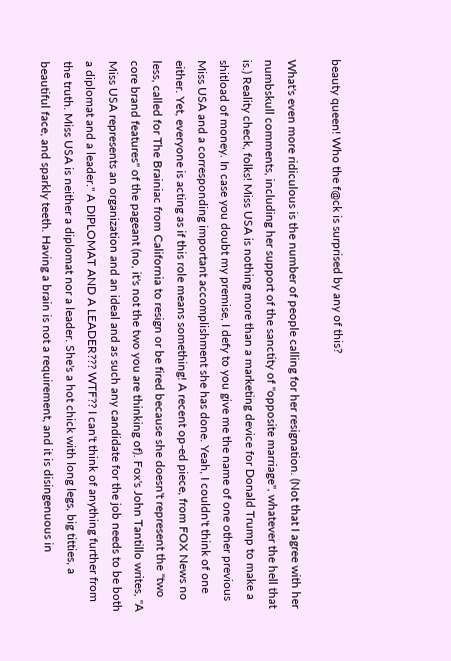beauty queen! Who the f@ck is surprised by any of this?

What's even more ridiculous is the number of people calling for her resignation. (Not that I agree with her numbskull comments, including her support of the sanctity of "opposite marriage", whatever the hell that is.) Reality check, folks! Miss USA is nothing more than a marketing device for Donald Trump to make a shitload of money. In case you doubt my premise, I defy to you give me the name of one other previous Miss USA and a corresponding important accomplishment she has done. Yeah, I couldn't think of one either. Yet, everyone is acting as if this role means something! A recent op-ed piece, from FOX News no less, called for The Brainiac from California to resign or be fired because she doesn't represent the "two core brand features" of the pageant (no, it's not the two you are thinking of). Fox's John Tantillo writes, "A Miss USA represents an organization and an ideal and as such any candidate for the job needs to be both a diplomat and a leader." A DIPLOMAT AND A LEADER??? WTF?? I can't think of anything further from the truth. Miss USA is neither a diplomat nor a leader. She's a hot chick with long legs, big titties, a beautiful face, and sparkly teeth. Having a brain is not a requirement, and it is disingenuous in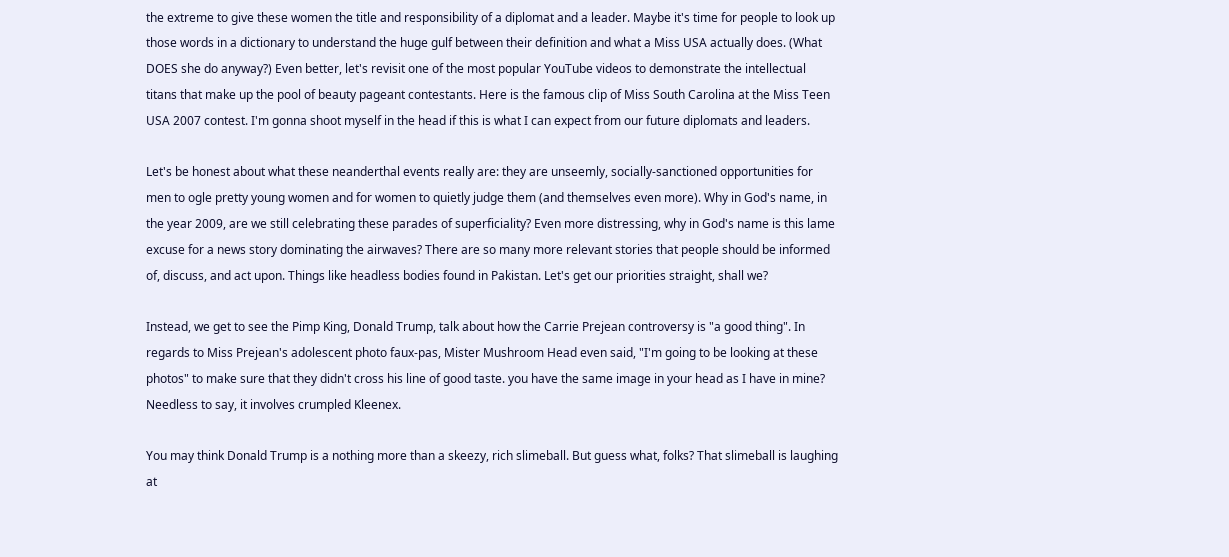the extreme to give these women the title and responsibility of a diplomat and a leader. Maybe it's time for people to look up those words in a dictionary to understand the huge gulf between their definition and what a Miss USA actually does. (What DOES she do anyway?) Even better, let's revisit one of the most popular YouTube videos to demonstrate the intellectual titans that make up the pool of beauty pageant contestants. Here is the famous clip of Miss South Carolina at the Miss Teen USA 2007 contest. I'm gonna shoot myself in the head if this is what I can expect from our future diplomats and leaders.

Let's be honest about what these neanderthal events really are: they are unseemly, socially-sanctioned opportunities for men to ogle pretty young women and for women to quietly judge them (and themselves even more). Why in God's name, in the year 2009, are we still celebrating these parades of superficiality? Even more distressing, why in God's name is this lame excuse for a news story dominating the airwaves? There are so many more relevant stories that people should be informed of, discuss, and act upon. Things like headless bodies found in Pakistan. Let's get our priorities straight, shall we?

Instead, we get to see the Pimp King, Donald Trump, talk about how the Carrie Prejean controversy is "a good thing". In regards to Miss Prejean's adolescent photo faux-pas, Mister Mushroom Head even said, "I'm going to be looking at these photos" to make sure that they didn't cross his line of good taste. you have the same image in your head as I have in mine? Needless to say, it involves crumpled Kleenex.

You may think Donald Trump is a nothing more than a skeezy, rich slimeball. But guess what, folks? That slimeball is laughing at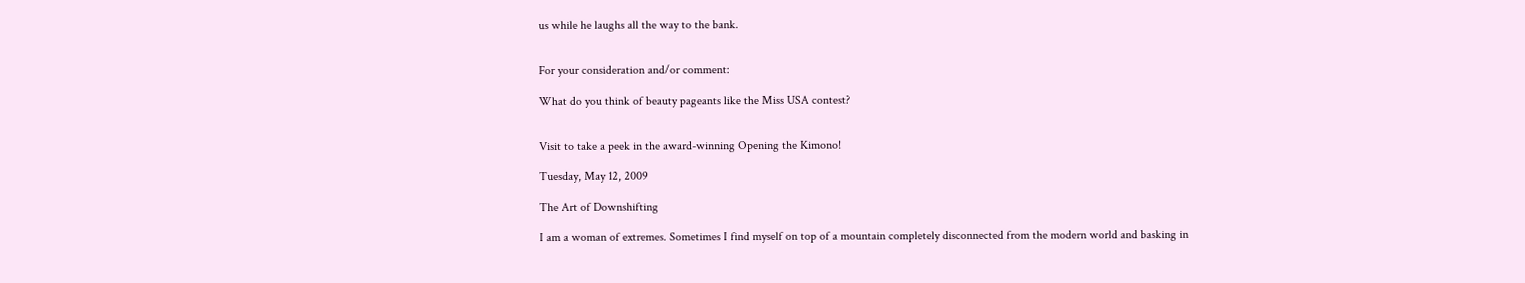us while he laughs all the way to the bank.


For your consideration and/or comment:

What do you think of beauty pageants like the Miss USA contest?


Visit to take a peek in the award-winning Opening the Kimono!

Tuesday, May 12, 2009

The Art of Downshifting

I am a woman of extremes. Sometimes I find myself on top of a mountain completely disconnected from the modern world and basking in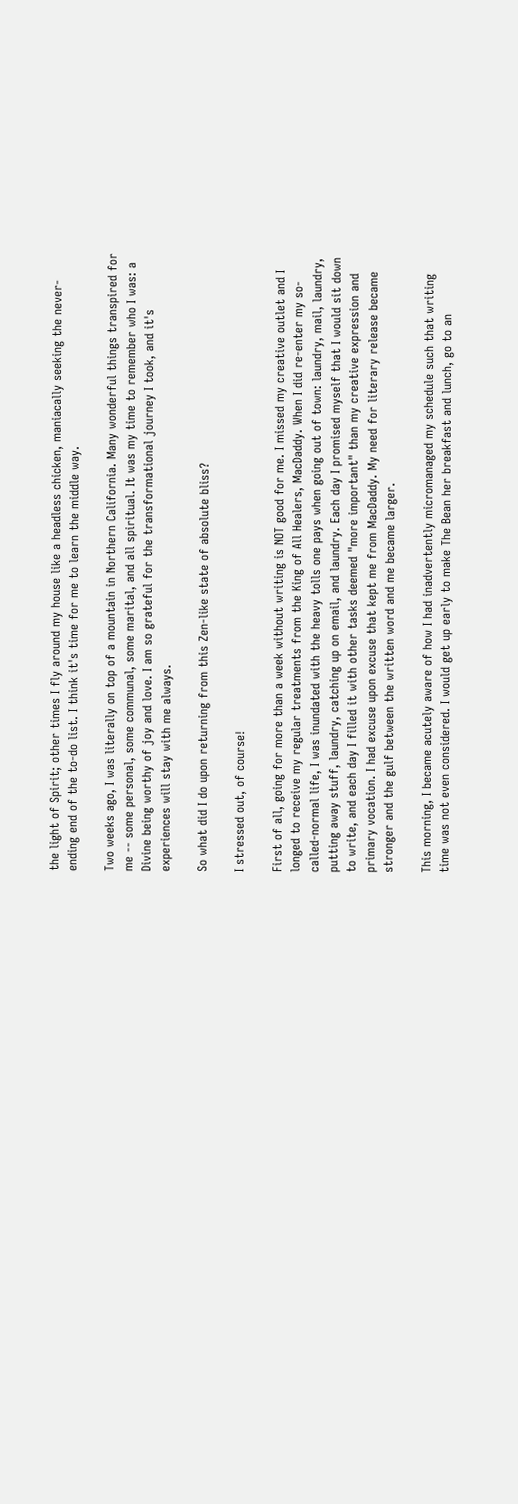the light of Spirit; other times I fly around my house like a headless chicken, maniacally seeking the never-ending end of the to-do list. I think it's time for me to learn the middle way.

Two weeks ago, I was literally on top of a mountain in Northern California. Many wonderful things transpired for me -- some personal, some communal, some marital, and all spiritual. It was my time to remember who I was: a Divine being worthy of joy and love. I am so grateful for the transformational journey I took, and it's experiences will stay with me always.

So what did I do upon returning from this Zen-like state of absolute bliss?

I stressed out, of course!

First of all, going for more than a week without writing is NOT good for me. I missed my creative outlet and I longed to receive my regular treatments from the King of All Healers, MacDaddy. When I did re-enter my so-called-normal life, I was inundated with the heavy tolls one pays when going out of town: laundry, mail, laundry, putting away stuff, laundry, catching up on email, and laundry. Each day I promised myself that I would sit down to write, and each day I filled it with other tasks deemed "more important" than my creative expression and primary vocation. I had excuse upon excuse that kept me from MacDaddy. My need for literary release became stronger and the gulf between the written word and me became larger.

This morning, I became acutely aware of how I had inadvertently micromanaged my schedule such that writing time was not even considered. I would get up early to make The Bean her breakfast and lunch, go to an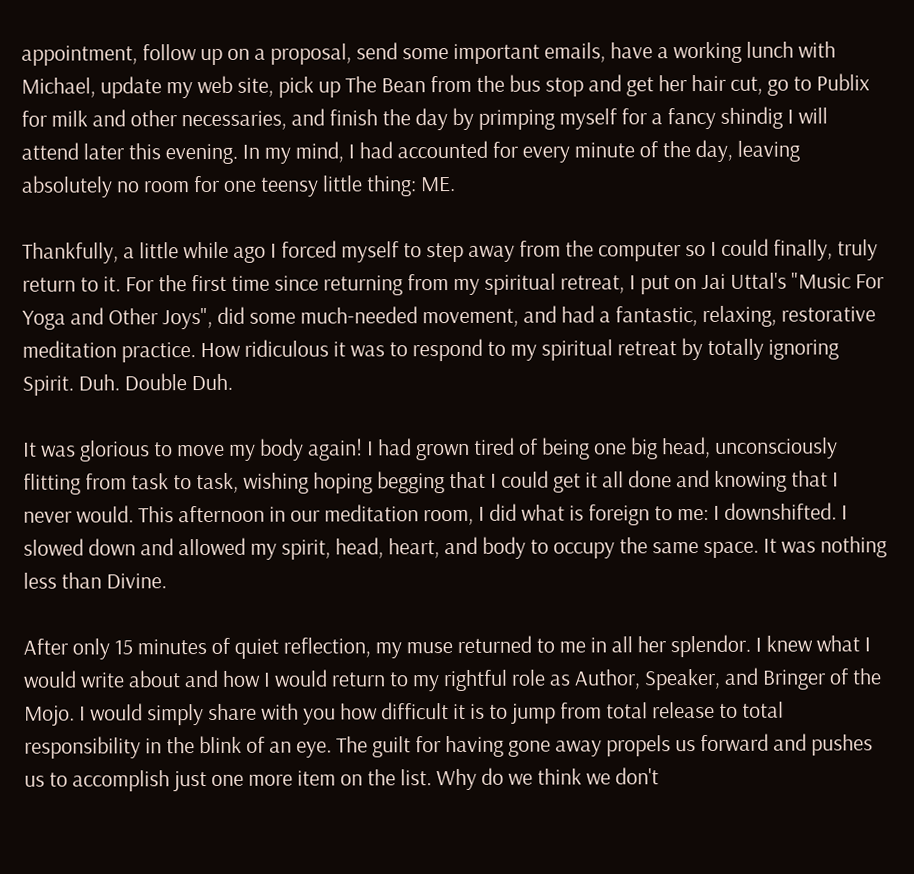appointment, follow up on a proposal, send some important emails, have a working lunch with Michael, update my web site, pick up The Bean from the bus stop and get her hair cut, go to Publix for milk and other necessaries, and finish the day by primping myself for a fancy shindig I will attend later this evening. In my mind, I had accounted for every minute of the day, leaving absolutely no room for one teensy little thing: ME.

Thankfully, a little while ago I forced myself to step away from the computer so I could finally, truly return to it. For the first time since returning from my spiritual retreat, I put on Jai Uttal's "Music For Yoga and Other Joys", did some much-needed movement, and had a fantastic, relaxing, restorative meditation practice. How ridiculous it was to respond to my spiritual retreat by totally ignoring Spirit. Duh. Double Duh.

It was glorious to move my body again! I had grown tired of being one big head, unconsciously flitting from task to task, wishing hoping begging that I could get it all done and knowing that I never would. This afternoon in our meditation room, I did what is foreign to me: I downshifted. I slowed down and allowed my spirit, head, heart, and body to occupy the same space. It was nothing less than Divine.

After only 15 minutes of quiet reflection, my muse returned to me in all her splendor. I knew what I would write about and how I would return to my rightful role as Author, Speaker, and Bringer of the Mojo. I would simply share with you how difficult it is to jump from total release to total responsibility in the blink of an eye. The guilt for having gone away propels us forward and pushes us to accomplish just one more item on the list. Why do we think we don't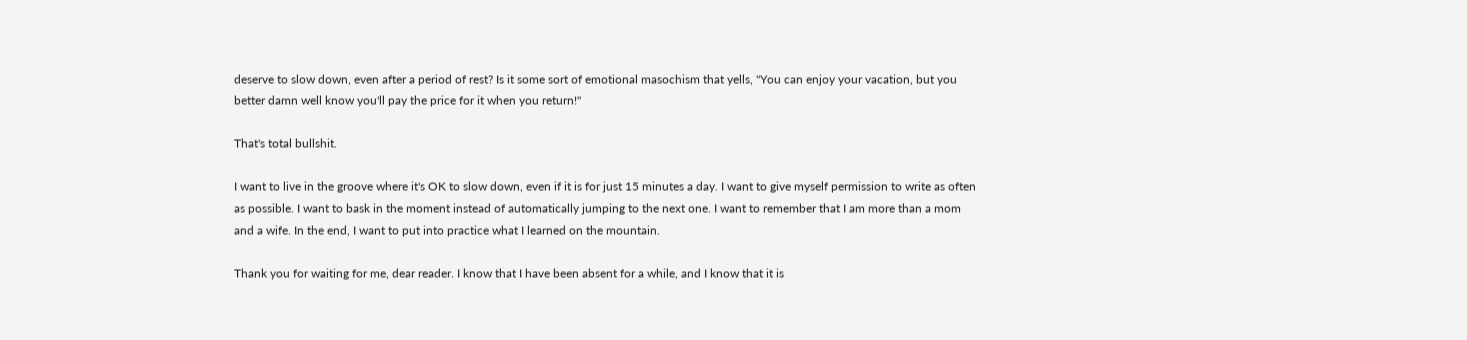deserve to slow down, even after a period of rest? Is it some sort of emotional masochism that yells, "You can enjoy your vacation, but you better damn well know you'll pay the price for it when you return!"

That's total bullshit.

I want to live in the groove where it's OK to slow down, even if it is for just 15 minutes a day. I want to give myself permission to write as often as possible. I want to bask in the moment instead of automatically jumping to the next one. I want to remember that I am more than a mom and a wife. In the end, I want to put into practice what I learned on the mountain.

Thank you for waiting for me, dear reader. I know that I have been absent for a while, and I know that it is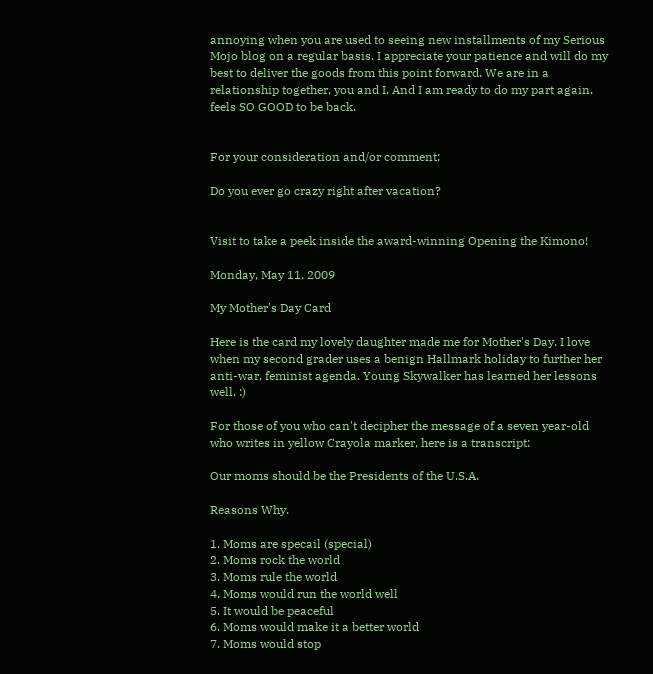annoying when you are used to seeing new installments of my Serious Mojo blog on a regular basis. I appreciate your patience and will do my best to deliver the goods from this point forward. We are in a relationship together, you and I. And I am ready to do my part again. feels SO GOOD to be back.


For your consideration and/or comment:

Do you ever go crazy right after vacation?


Visit to take a peek inside the award-winning Opening the Kimono!

Monday, May 11, 2009

My Mother's Day Card

Here is the card my lovely daughter made me for Mother's Day. I love when my second grader uses a benign Hallmark holiday to further her anti-war, feminist agenda. Young Skywalker has learned her lessons well. :)

For those of you who can't decipher the message of a seven year-old who writes in yellow Crayola marker, here is a transcript:

Our moms should be the Presidents of the U.S.A.

Reasons Why.

1. Moms are specail (special)
2. Moms rock the world
3. Moms rule the world
4. Moms would run the world well
5. It would be peaceful
6. Moms would make it a better world
7. Moms would stop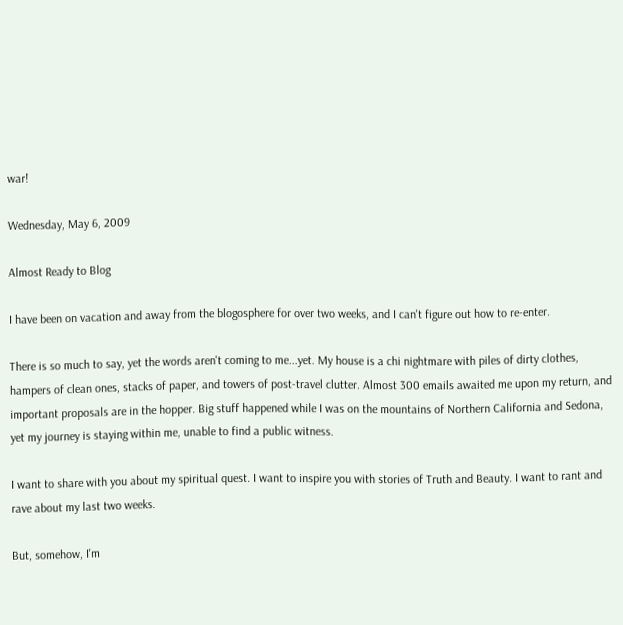war!

Wednesday, May 6, 2009

Almost Ready to Blog

I have been on vacation and away from the blogosphere for over two weeks, and I can't figure out how to re-enter.

There is so much to say, yet the words aren't coming to me...yet. My house is a chi nightmare with piles of dirty clothes, hampers of clean ones, stacks of paper, and towers of post-travel clutter. Almost 300 emails awaited me upon my return, and important proposals are in the hopper. Big stuff happened while I was on the mountains of Northern California and Sedona, yet my journey is staying within me, unable to find a public witness.

I want to share with you about my spiritual quest. I want to inspire you with stories of Truth and Beauty. I want to rant and rave about my last two weeks.

But, somehow, I'm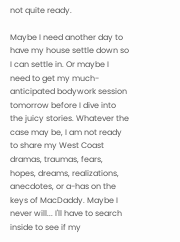not quite ready.

Maybe I need another day to have my house settle down so I can settle in. Or maybe I need to get my much-anticipated bodywork session tomorrow before I dive into the juicy stories. Whatever the case may be, I am not ready to share my West Coast dramas, traumas, fears, hopes, dreams, realizations, anecdotes, or a-has on the keys of MacDaddy. Maybe I never will... I'll have to search inside to see if my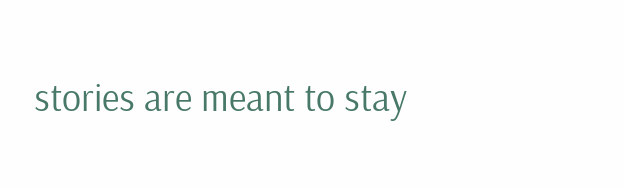stories are meant to stay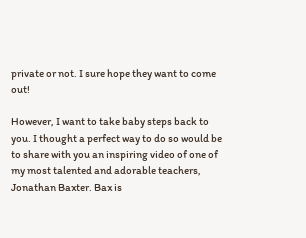private or not. I sure hope they want to come out!

However, I want to take baby steps back to you. I thought a perfect way to do so would be to share with you an inspiring video of one of my most talented and adorable teachers, Jonathan Baxter. Bax is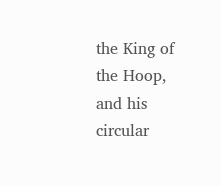the King of the Hoop, and his circular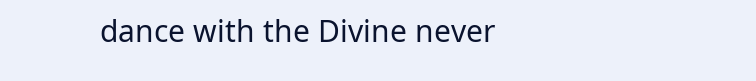dance with the Divine never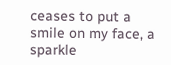ceases to put a smile on my face, a sparkle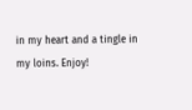in my heart and a tingle in my loins. Enjoy!